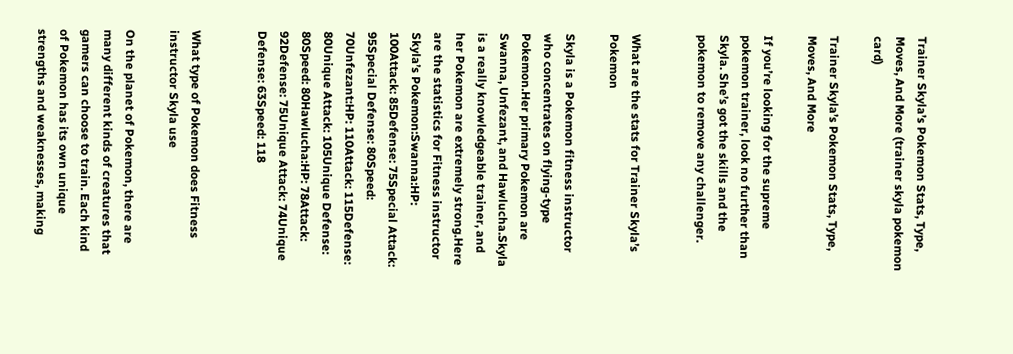Trainer Skyla’s Pokemon Stats, Type, Moves, And More (trainer skyla pokemon card)

Trainer Skyla’s Pokemon Stats, Type, Moves, And More

If you’re looking for the supreme pokemon trainer, look no further than Skyla. She’s got the skills and the pokemon to remove any challenger.


What are the stats for Trainer Skyla’s Pokemon

Skyla is a Pokemon fitness instructor who concentrates on flying-type Pokemon.Her primary Pokemon are Swanna, Unfezant, and Hawlucha.Skyla is a really knowledgeable trainer, and her Pokemon are extremely strong.Here are the statistics for Fitness instructor Skyla’s Pokemon:Swanna:HP: 100Attack: 85Defense: 75Special Attack: 95Special Defense: 80Speed: 70Unfezant:HP: 110Attack: 115Defense: 80Unique Attack: 105Unique Defense: 80Speed: 80Hawlucha:HP: 78Attack: 92Defense: 75Unique Attack: 74Unique Defense: 63Speed: 118


What type of Pokemon does Fitness instructor Skyla use

On the planet of Pokemon, there are many different kinds of creatures that gamers can choose to train. Each kind of Pokemon has its own unique strengths and weaknesses, making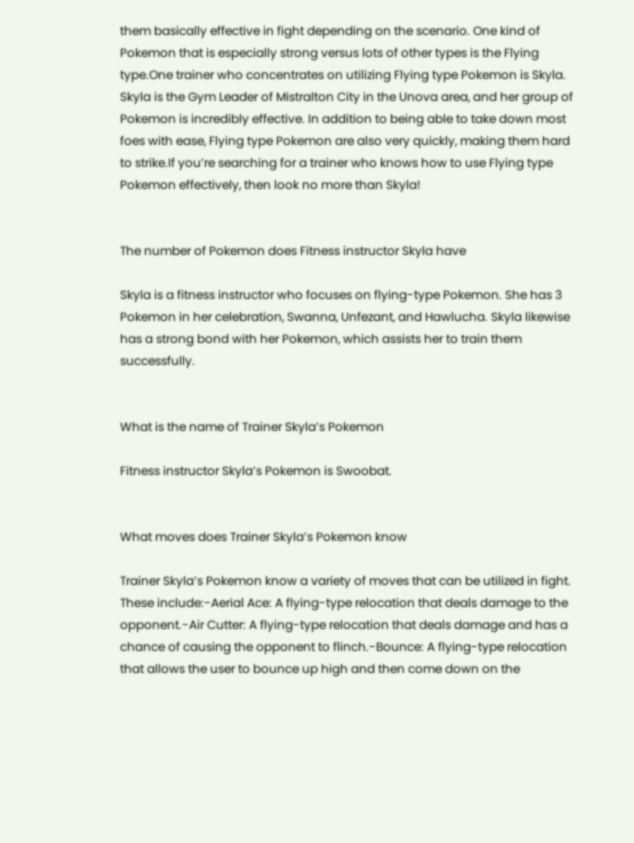them basically effective in fight depending on the scenario. One kind of Pokemon that is especially strong versus lots of other types is the Flying type.One trainer who concentrates on utilizing Flying type Pokemon is Skyla. Skyla is the Gym Leader of Mistralton City in the Unova area, and her group of Pokemon is incredibly effective. In addition to being able to take down most foes with ease, Flying type Pokemon are also very quickly, making them hard to strike.If you’re searching for a trainer who knows how to use Flying type Pokemon effectively, then look no more than Skyla!


The number of Pokemon does Fitness instructor Skyla have

Skyla is a fitness instructor who focuses on flying-type Pokemon. She has 3 Pokemon in her celebration, Swanna, Unfezant, and Hawlucha. Skyla likewise has a strong bond with her Pokemon, which assists her to train them successfully.


What is the name of Trainer Skyla’s Pokemon

Fitness instructor Skyla’s Pokemon is Swoobat.


What moves does Trainer Skyla’s Pokemon know

Trainer Skyla’s Pokemon know a variety of moves that can be utilized in fight. These include:-Aerial Ace: A flying-type relocation that deals damage to the opponent.-Air Cutter: A flying-type relocation that deals damage and has a chance of causing the opponent to flinch.-Bounce: A flying-type relocation that allows the user to bounce up high and then come down on the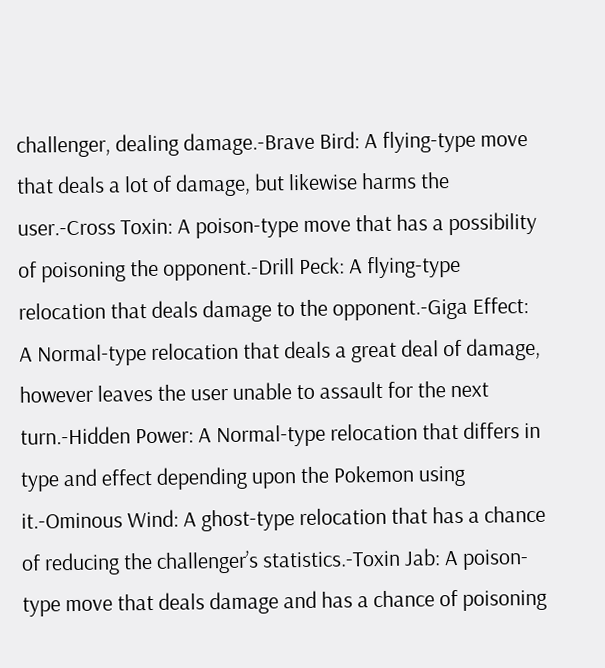challenger, dealing damage.-Brave Bird: A flying-type move that deals a lot of damage, but likewise harms the user.-Cross Toxin: A poison-type move that has a possibility of poisoning the opponent.-Drill Peck: A flying-type relocation that deals damage to the opponent.-Giga Effect: A Normal-type relocation that deals a great deal of damage, however leaves the user unable to assault for the next turn.-Hidden Power: A Normal-type relocation that differs in type and effect depending upon the Pokemon using it.-Ominous Wind: A ghost-type relocation that has a chance of reducing the challenger’s statistics.-Toxin Jab: A poison-type move that deals damage and has a chance of poisoning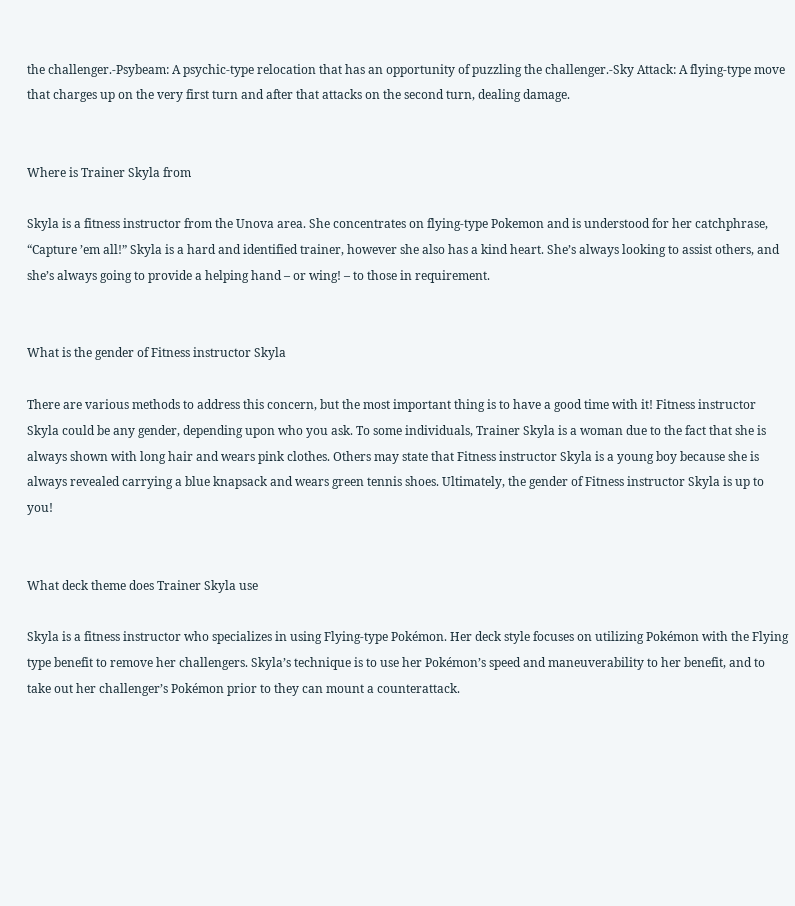the challenger.-Psybeam: A psychic-type relocation that has an opportunity of puzzling the challenger.-Sky Attack: A flying-type move that charges up on the very first turn and after that attacks on the second turn, dealing damage.


Where is Trainer Skyla from

Skyla is a fitness instructor from the Unova area. She concentrates on flying-type Pokemon and is understood for her catchphrase, “Capture ’em all!” Skyla is a hard and identified trainer, however she also has a kind heart. She’s always looking to assist others, and she’s always going to provide a helping hand – or wing! – to those in requirement.


What is the gender of Fitness instructor Skyla

There are various methods to address this concern, but the most important thing is to have a good time with it! Fitness instructor Skyla could be any gender, depending upon who you ask. To some individuals, Trainer Skyla is a woman due to the fact that she is always shown with long hair and wears pink clothes. Others may state that Fitness instructor Skyla is a young boy because she is always revealed carrying a blue knapsack and wears green tennis shoes. Ultimately, the gender of Fitness instructor Skyla is up to you!


What deck theme does Trainer Skyla use

Skyla is a fitness instructor who specializes in using Flying-type Pokémon. Her deck style focuses on utilizing Pokémon with the Flying type benefit to remove her challengers. Skyla’s technique is to use her Pokémon’s speed and maneuverability to her benefit, and to take out her challenger’s Pokémon prior to they can mount a counterattack.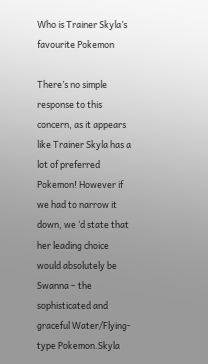Who is Trainer Skyla’s favourite Pokemon

There’s no simple response to this concern, as it appears like Trainer Skyla has a lot of preferred Pokemon! However if we had to narrow it down, we ‘d state that her leading choice would absolutely be Swanna – the sophisticated and graceful Water/Flying-type Pokemon.Skyla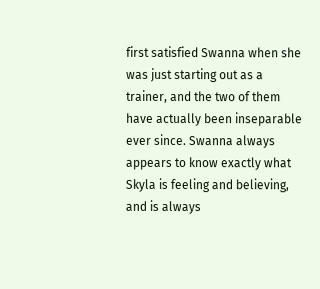first satisfied Swanna when she was just starting out as a trainer, and the two of them have actually been inseparable ever since. Swanna always appears to know exactly what Skyla is feeling and believing, and is always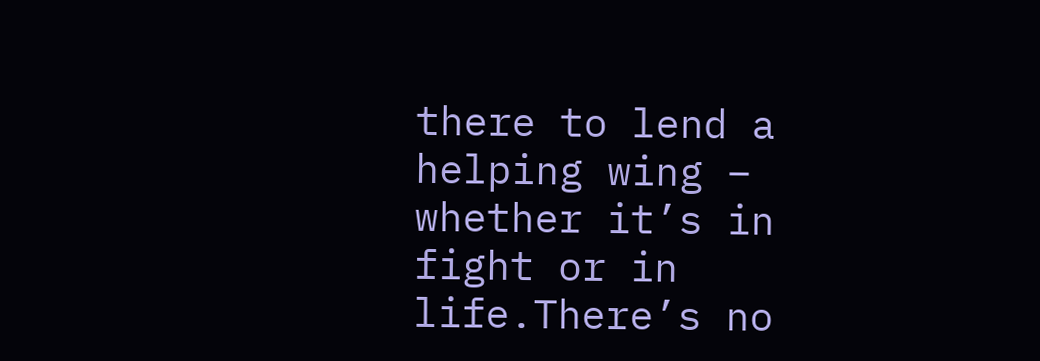there to lend a helping wing – whether it’s in fight or in life.There’s no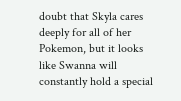doubt that Skyla cares deeply for all of her Pokemon, but it looks like Swanna will constantly hold a special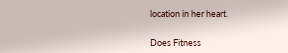location in her heart.


Does Fitness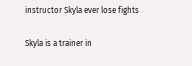instructor Skyla ever lose fights

Skyla is a trainer in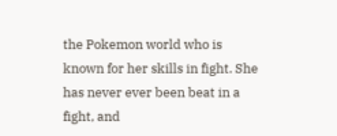the Pokemon world who is known for her skills in fight. She has never ever been beat in a fight, and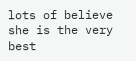lots of believe she is the very best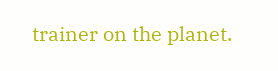trainer on the planet.